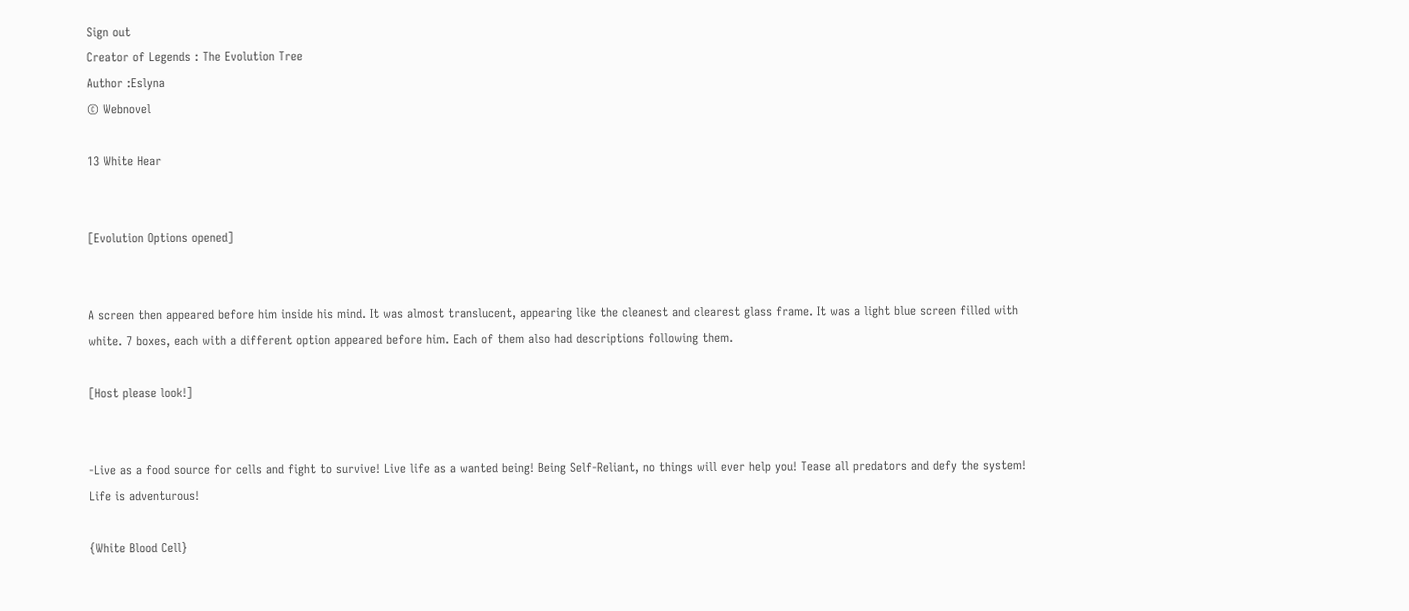Sign out
Creator of Legends : The Evolution Tree
Author :Eslyna
© Webnovel

13 White Hear


[Evolution Options opened]


A screen then appeared before him inside his mind. It was almost translucent, appearing like the cleanest and clearest glass frame. It was a light blue screen filled with white. 7 boxes, each with a different option appeared before him. Each of them also had descriptions following them.

[Host please look!]


-Live as a food source for cells and fight to survive! Live life as a wanted being! Being Self-Reliant, no things will ever help you! Tease all predators and defy the system! Life is adventurous!

{White Blood Cell}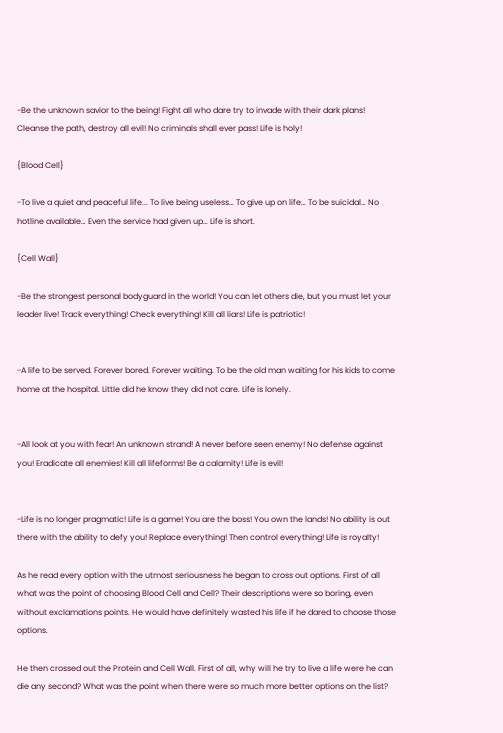-Be the unknown savior to the being! Fight all who dare try to invade with their dark plans! Cleanse the path, destroy all evil! No criminals shall ever pass! Life is holy!

{Blood Cell}

-To live a quiet and peaceful life... To live being useless… To give up on life… To be suicidal… No hotline available… Even the service had given up… Life is short.

{Cell Wall}

-Be the strongest personal bodyguard in the world! You can let others die, but you must let your leader live! Track everything! Check everything! Kill all liars! Life is patriotic!


-A life to be served. Forever bored. Forever waiting. To be the old man waiting for his kids to come home at the hospital. Little did he know they did not care. Life is lonely.


-All look at you with fear! An unknown strand! A never before seen enemy! No defense against you! Eradicate all enemies! Kill all lifeforms! Be a calamity! Life is evil!


-Life is no longer pragmatic! Life is a game! You are the boss! You own the lands! No ability is out there with the ability to defy you! Replace everything! Then control everything! Life is royalty!

As he read every option with the utmost seriousness he began to cross out options. First of all what was the point of choosing Blood Cell and Cell? Their descriptions were so boring, even without exclamations points. He would have definitely wasted his life if he dared to choose those options.

He then crossed out the Protein and Cell Wall. First of all, why will he try to live a life were he can die any second? What was the point when there were so much more better options on the list?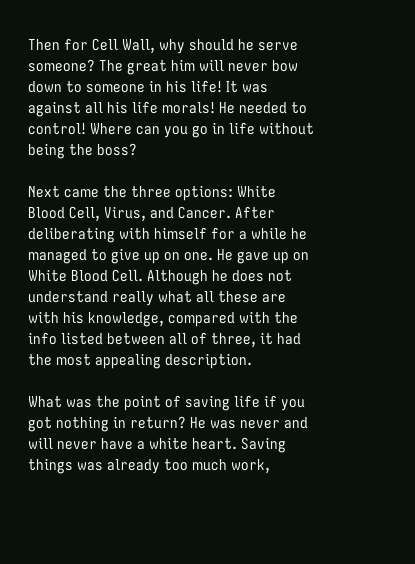Then for Cell Wall, why should he serve someone? The great him will never bow down to someone in his life! It was against all his life morals! He needed to control! Where can you go in life without being the boss?

Next came the three options: White Blood Cell, Virus, and Cancer. After deliberating with himself for a while he managed to give up on one. He gave up on White Blood Cell. Although he does not understand really what all these are with his knowledge, compared with the info listed between all of three, it had the most appealing description.

What was the point of saving life if you got nothing in return? He was never and will never have a white heart. Saving things was already too much work,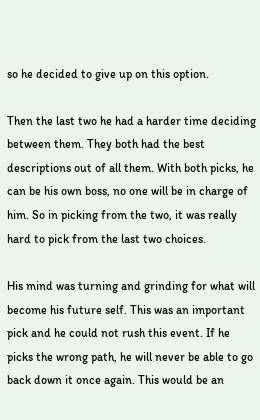so he decided to give up on this option.

Then the last two he had a harder time deciding between them. They both had the best descriptions out of all them. With both picks, he can be his own boss, no one will be in charge of him. So in picking from the two, it was really hard to pick from the last two choices.

His mind was turning and grinding for what will become his future self. This was an important pick and he could not rush this event. If he picks the wrong path, he will never be able to go back down it once again. This would be an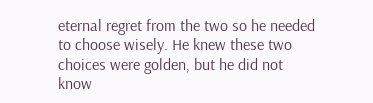eternal regret from the two so he needed to choose wisely. He knew these two choices were golden, but he did not know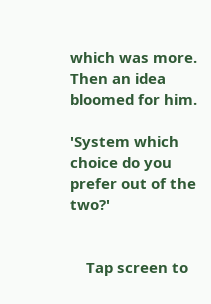which was more. Then an idea bloomed for him.

'System which choice do you prefer out of the two?'


    Tap screen to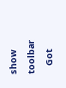show toolbar
    Got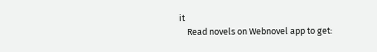it
    Read novels on Webnovel app to get: